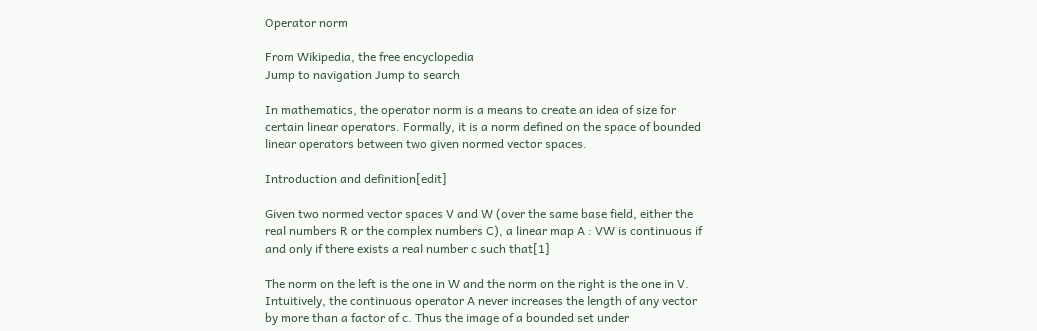Operator norm

From Wikipedia, the free encyclopedia
Jump to navigation Jump to search

In mathematics, the operator norm is a means to create an idea of size for certain linear operators. Formally, it is a norm defined on the space of bounded linear operators between two given normed vector spaces.

Introduction and definition[edit]

Given two normed vector spaces V and W (over the same base field, either the real numbers R or the complex numbers C), a linear map A : VW is continuous if and only if there exists a real number c such that[1]

The norm on the left is the one in W and the norm on the right is the one in V. Intuitively, the continuous operator A never increases the length of any vector by more than a factor of c. Thus the image of a bounded set under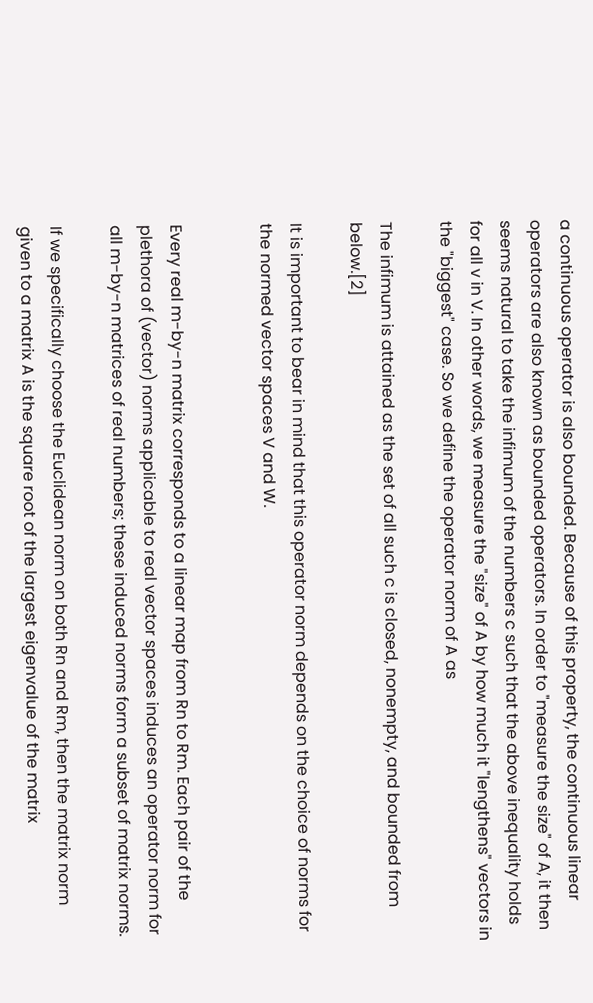a continuous operator is also bounded. Because of this property, the continuous linear operators are also known as bounded operators. In order to "measure the size" of A, it then seems natural to take the infimum of the numbers c such that the above inequality holds for all v in V. In other words, we measure the "size" of A by how much it "lengthens" vectors in the "biggest" case. So we define the operator norm of A as

The infimum is attained as the set of all such c is closed, nonempty, and bounded from below.[2]

It is important to bear in mind that this operator norm depends on the choice of norms for the normed vector spaces V and W.


Every real m-by-n matrix corresponds to a linear map from Rn to Rm. Each pair of the plethora of (vector) norms applicable to real vector spaces induces an operator norm for all m-by-n matrices of real numbers; these induced norms form a subset of matrix norms.

If we specifically choose the Euclidean norm on both Rn and Rm, then the matrix norm given to a matrix A is the square root of the largest eigenvalue of the matrix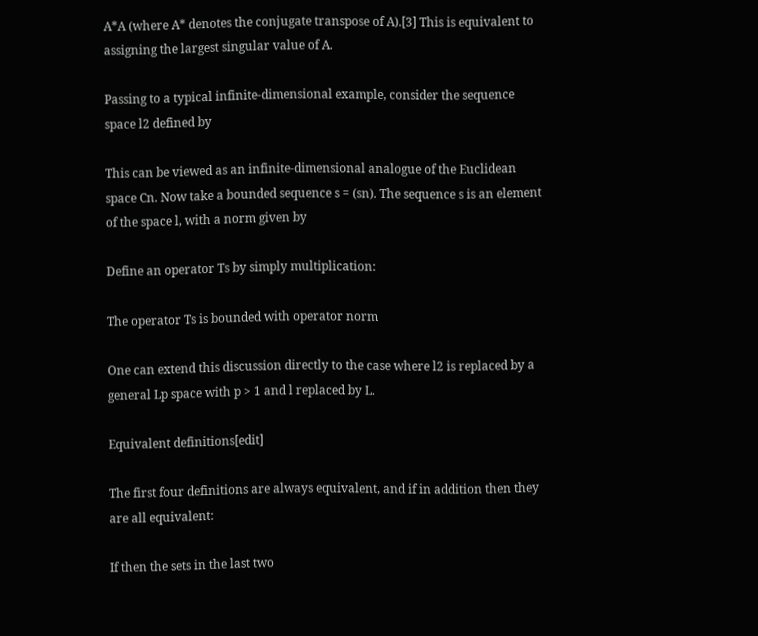A*A (where A* denotes the conjugate transpose of A).[3] This is equivalent to assigning the largest singular value of A.

Passing to a typical infinite-dimensional example, consider the sequence space l2 defined by

This can be viewed as an infinite-dimensional analogue of the Euclidean space Cn. Now take a bounded sequence s = (sn). The sequence s is an element of the space l, with a norm given by

Define an operator Ts by simply multiplication:

The operator Ts is bounded with operator norm

One can extend this discussion directly to the case where l2 is replaced by a general Lp space with p > 1 and l replaced by L.

Equivalent definitions[edit]

The first four definitions are always equivalent, and if in addition then they are all equivalent:

If then the sets in the last two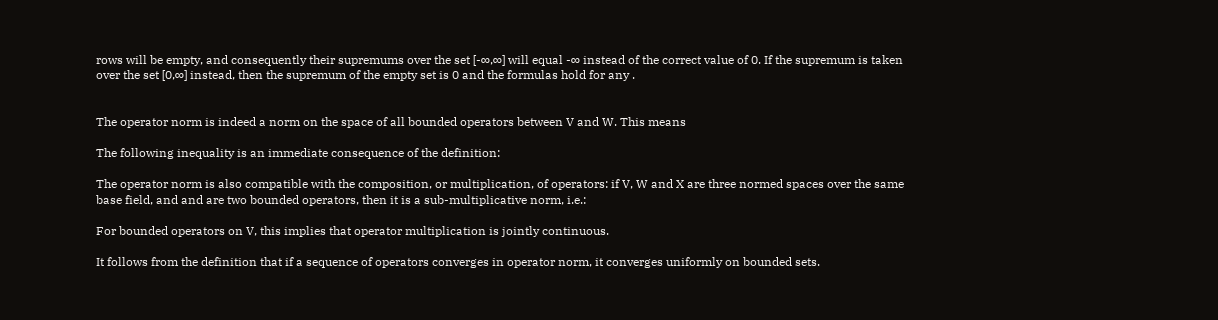rows will be empty, and consequently their supremums over the set [-∞,∞] will equal -∞ instead of the correct value of 0. If the supremum is taken over the set [0,∞] instead, then the supremum of the empty set is 0 and the formulas hold for any .


The operator norm is indeed a norm on the space of all bounded operators between V and W. This means

The following inequality is an immediate consequence of the definition:

The operator norm is also compatible with the composition, or multiplication, of operators: if V, W and X are three normed spaces over the same base field, and and are two bounded operators, then it is a sub-multiplicative norm, i.e.:

For bounded operators on V, this implies that operator multiplication is jointly continuous.

It follows from the definition that if a sequence of operators converges in operator norm, it converges uniformly on bounded sets.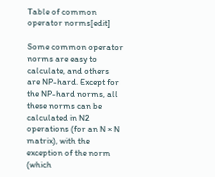Table of common operator norms[edit]

Some common operator norms are easy to calculate, and others are NP-hard. Except for the NP-hard norms, all these norms can be calculated in N2 operations (for an N × N matrix), with the exception of the norm (which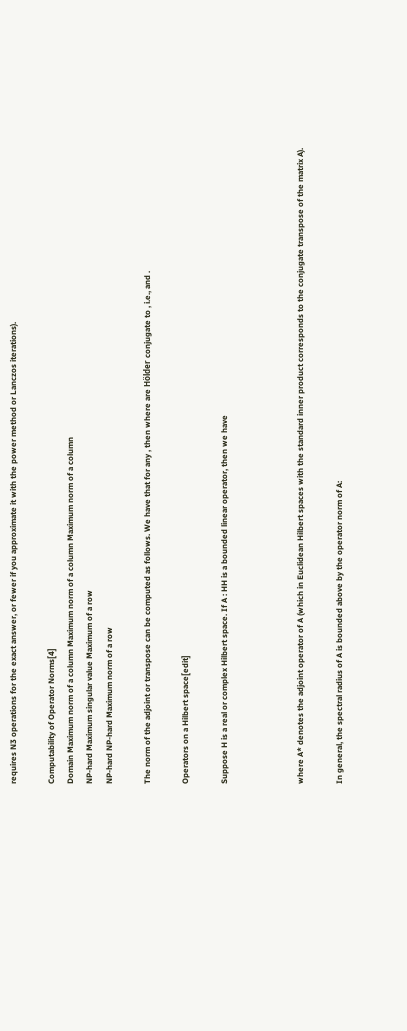requires N3 operations for the exact answer, or fewer if you approximate it with the power method or Lanczos iterations).

Computability of Operator Norms[4]
Domain Maximum norm of a column Maximum norm of a column Maximum norm of a column
NP-hard Maximum singular value Maximum of a row
NP-hard NP-hard Maximum norm of a row

The norm of the adjoint or transpose can be computed as follows. We have that for any , then where are Hölder conjugate to , i.e., and .

Operators on a Hilbert space[edit]

Suppose H is a real or complex Hilbert space. If A : HH is a bounded linear operator, then we have



where A* denotes the adjoint operator of A (which in Euclidean Hilbert spaces with the standard inner product corresponds to the conjugate transpose of the matrix A).

In general, the spectral radius of A is bounded above by the operator norm of A: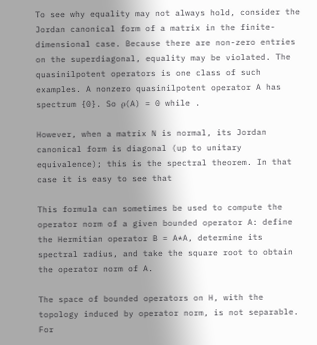To see why equality may not always hold, consider the Jordan canonical form of a matrix in the finite-dimensional case. Because there are non-zero entries on the superdiagonal, equality may be violated. The quasinilpotent operators is one class of such examples. A nonzero quasinilpotent operator A has spectrum {0}. So ρ(A) = 0 while .

However, when a matrix N is normal, its Jordan canonical form is diagonal (up to unitary equivalence); this is the spectral theorem. In that case it is easy to see that

This formula can sometimes be used to compute the operator norm of a given bounded operator A: define the Hermitian operator B = A*A, determine its spectral radius, and take the square root to obtain the operator norm of A.

The space of bounded operators on H, with the topology induced by operator norm, is not separable. For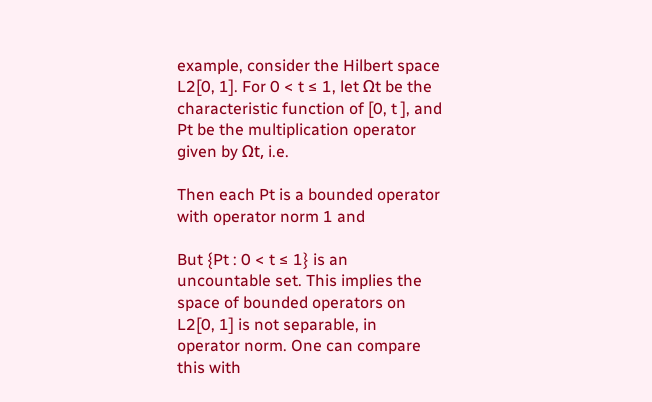example, consider the Hilbert space L2[0, 1]. For 0 < t ≤ 1, let Ωt be the characteristic function of [0, t ], and Pt be the multiplication operator given by Ωt, i.e.

Then each Pt is a bounded operator with operator norm 1 and

But {Pt : 0 < t ≤ 1} is an uncountable set. This implies the space of bounded operators on L2[0, 1] is not separable, in operator norm. One can compare this with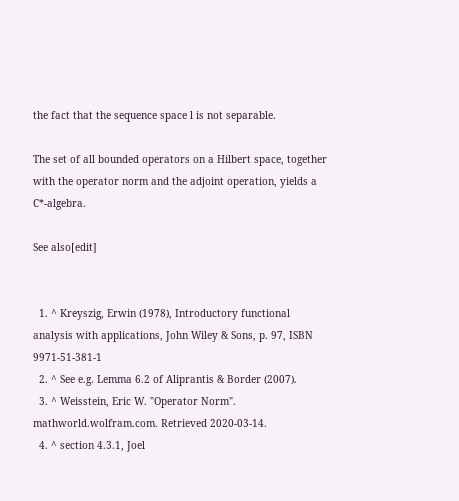the fact that the sequence space l is not separable.

The set of all bounded operators on a Hilbert space, together with the operator norm and the adjoint operation, yields a C*-algebra.

See also[edit]


  1. ^ Kreyszig, Erwin (1978), Introductory functional analysis with applications, John Wiley & Sons, p. 97, ISBN 9971-51-381-1
  2. ^ See e.g. Lemma 6.2 of Aliprantis & Border (2007).
  3. ^ Weisstein, Eric W. "Operator Norm". mathworld.wolfram.com. Retrieved 2020-03-14.
  4. ^ section 4.3.1, Joel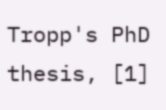Tropp's PhD thesis, [1]